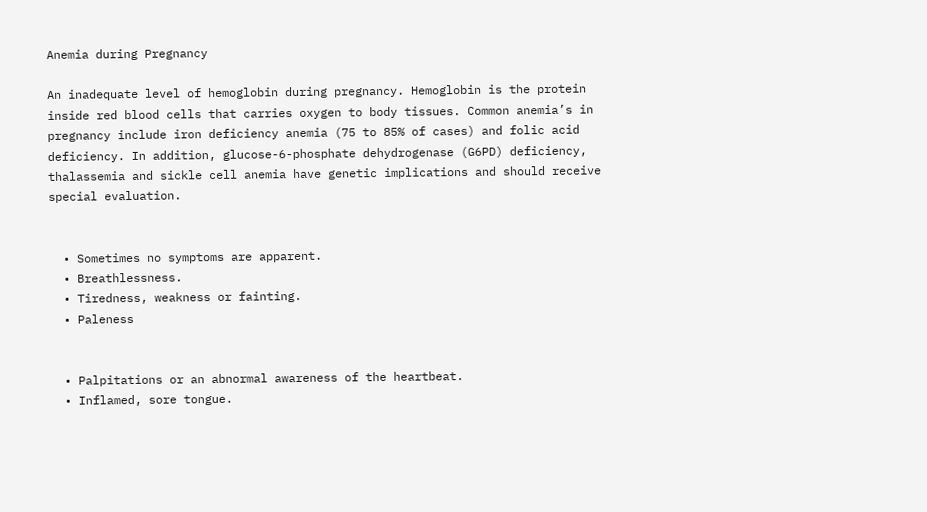Anemia during Pregnancy

An inadequate level of hemoglobin during pregnancy. Hemoglobin is the protein inside red blood cells that carries oxygen to body tissues. Common anemia’s in pregnancy include iron deficiency anemia (75 to 85% of cases) and folic acid deficiency. In addition, glucose-6-phosphate dehydrogenase (G6PD) deficiency, thalassemia and sickle cell anemia have genetic implications and should receive special evaluation.


  • Sometimes no symptoms are apparent.
  • Breathlessness.
  • Tiredness, weakness or fainting.
  • Paleness


  • Palpitations or an abnormal awareness of the heartbeat.
  • Inflamed, sore tongue.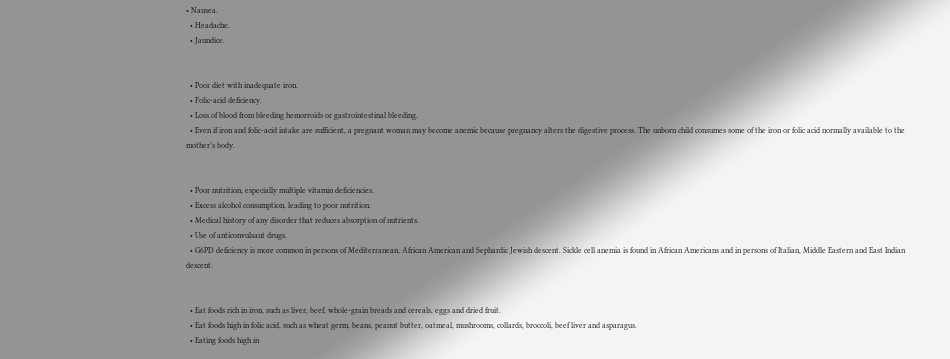• Nausea.
  • Headache.
  • Jaundice.


  • Poor diet with inadequate iron.
  • Folic-acid deficiency.
  • Loss of blood from bleeding hemorroids or gastrointestinal bleeding.
  • Even if iron and folic-acid intake are sufficient, a pregnant woman may become anemic because pregnancy alters the digestive process. The unborn child consumes some of the iron or folic acid normally available to the mother’s body.


  • Poor nutrition, especially multiple vitamin deficiencies.
  • Excess alcohol consumption, leading to poor nutrition.
  • Medical history of any disorder that reduces absorption of nutrients.
  • Use of anticonvulsant drugs.
  • G6PD deficiency is more common in persons of Mediterranean, African American and Sephardic Jewish descent. Sickle cell anemia is found in African Americans and in persons of Italian, Middle Eastern and East Indian descent.


  • Eat foods rich in iron, such as liver, beef, whole-grain breads and cereals, eggs and dried fruit.
  • Eat foods high in folic acid, such as wheat germ, beans, peanut butter, oatmeal, mushrooms, collards, broccoli, beef liver and asparagus.
  • Eating foods high in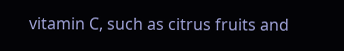vitamin C, such as citrus fruits and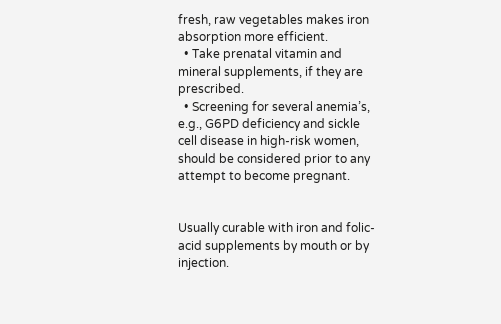fresh, raw vegetables makes iron absorption more efficient.
  • Take prenatal vitamin and mineral supplements, if they are prescribed.
  • Screening for several anemia’s, e.g., G6PD deficiency and sickle cell disease in high-risk women, should be considered prior to any attempt to become pregnant.


Usually curable with iron and folic-acid supplements by mouth or by injection.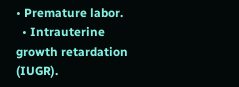• Premature labor.
  • Intrauterine growth retardation (IUGR).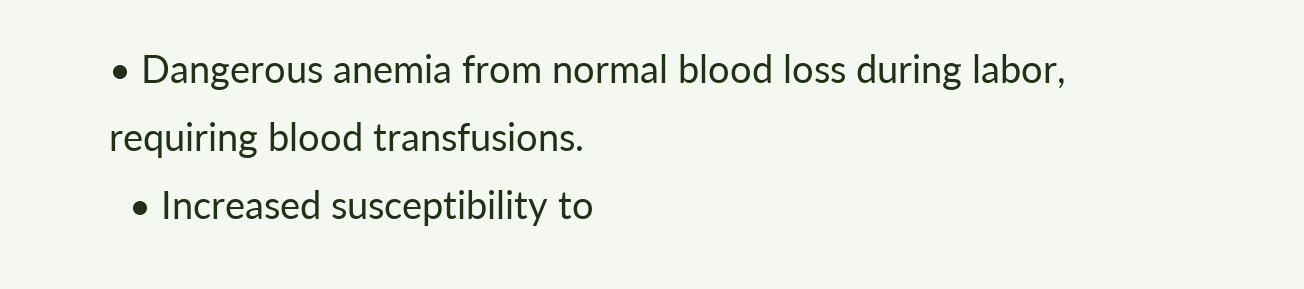• Dangerous anemia from normal blood loss during labor, requiring blood transfusions.
  • Increased susceptibility to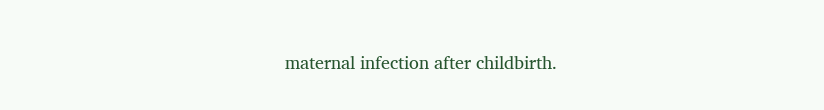maternal infection after childbirth.